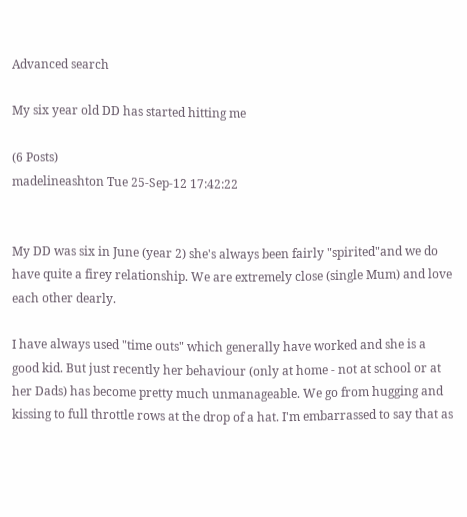Advanced search

My six year old DD has started hitting me

(6 Posts)
madelineashton Tue 25-Sep-12 17:42:22


My DD was six in June (year 2) she's always been fairly "spirited"and we do have quite a firey relationship. We are extremely close (single Mum) and love each other dearly.

I have always used "time outs" which generally have worked and she is a good kid. But just recently her behaviour (only at home - not at school or at her Dads) has become pretty much unmanageable. We go from hugging and kissing to full throttle rows at the drop of a hat. I'm embarrassed to say that as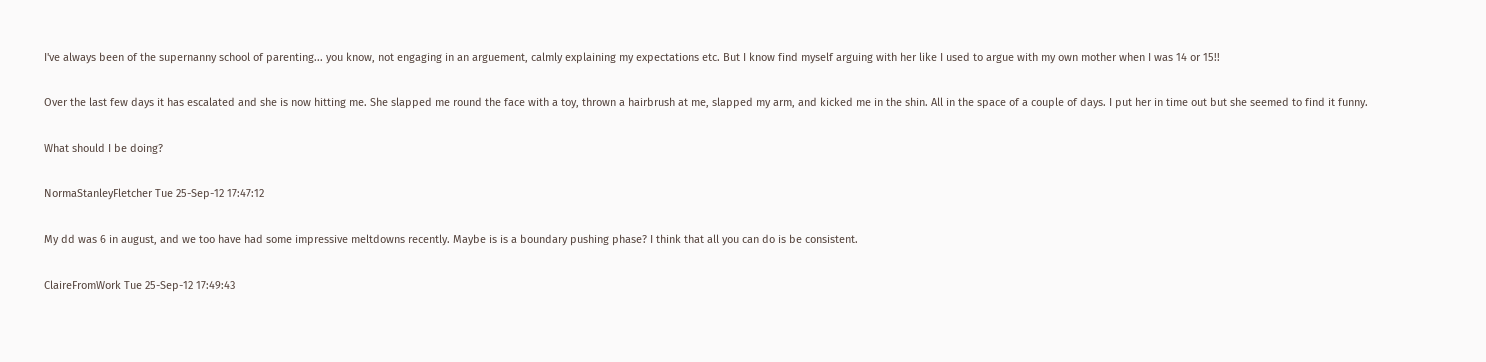I've always been of the supernanny school of parenting... you know, not engaging in an arguement, calmly explaining my expectations etc. But I know find myself arguing with her like I used to argue with my own mother when I was 14 or 15!!

Over the last few days it has escalated and she is now hitting me. She slapped me round the face with a toy, thrown a hairbrush at me, slapped my arm, and kicked me in the shin. All in the space of a couple of days. I put her in time out but she seemed to find it funny.

What should I be doing?

NormaStanleyFletcher Tue 25-Sep-12 17:47:12

My dd was 6 in august, and we too have had some impressive meltdowns recently. Maybe is is a boundary pushing phase? I think that all you can do is be consistent.

ClaireFromWork Tue 25-Sep-12 17:49:43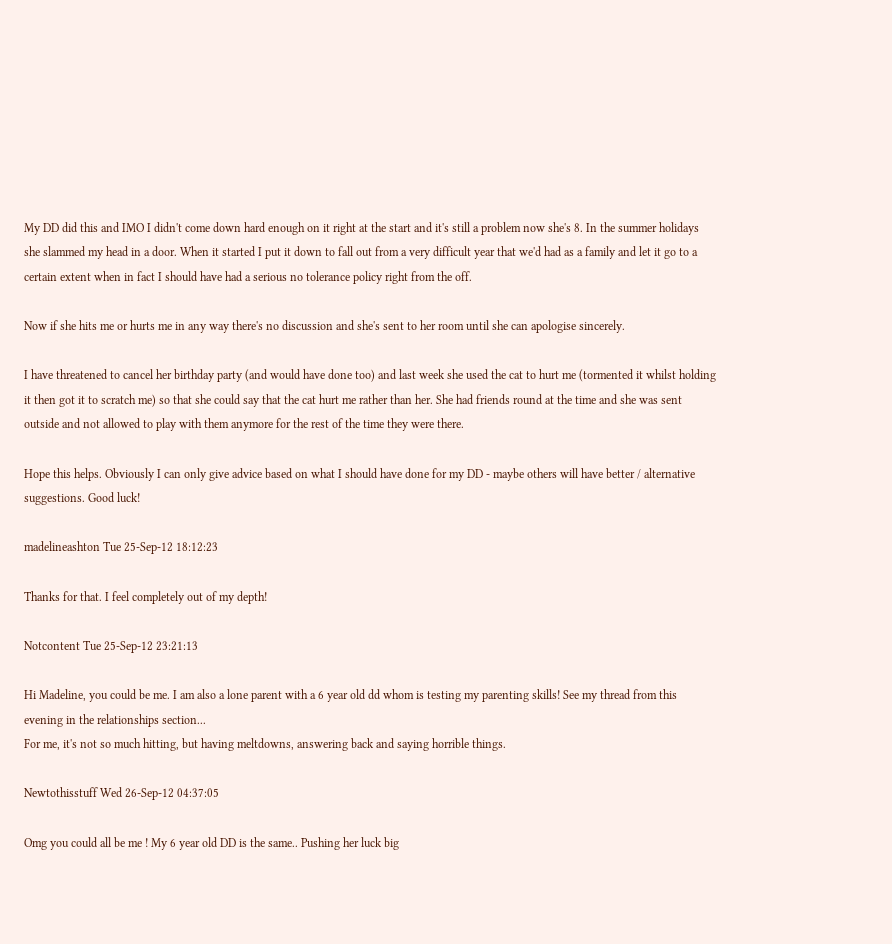My DD did this and IMO I didn't come down hard enough on it right at the start and it's still a problem now she's 8. In the summer holidays she slammed my head in a door. When it started I put it down to fall out from a very difficult year that we'd had as a family and let it go to a certain extent when in fact I should have had a serious no tolerance policy right from the off.

Now if she hits me or hurts me in any way there's no discussion and she's sent to her room until she can apologise sincerely.

I have threatened to cancel her birthday party (and would have done too) and last week she used the cat to hurt me (tormented it whilst holding it then got it to scratch me) so that she could say that the cat hurt me rather than her. She had friends round at the time and she was sent outside and not allowed to play with them anymore for the rest of the time they were there.

Hope this helps. Obviously I can only give advice based on what I should have done for my DD - maybe others will have better / alternative suggestions. Good luck!

madelineashton Tue 25-Sep-12 18:12:23

Thanks for that. I feel completely out of my depth!

Notcontent Tue 25-Sep-12 23:21:13

Hi Madeline, you could be me. I am also a lone parent with a 6 year old dd whom is testing my parenting skills! See my thread from this evening in the relationships section...
For me, it's not so much hitting, but having meltdowns, answering back and saying horrible things.

Newtothisstuff Wed 26-Sep-12 04:37:05

Omg you could all be me ! My 6 year old DD is the same.. Pushing her luck big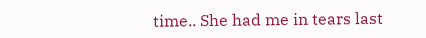time.. She had me in tears last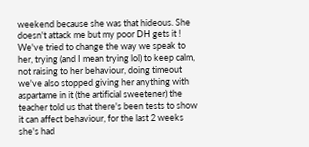weekend because she was that hideous. She doesn't attack me but my poor DH gets it !
We've tried to change the way we speak to her, trying (and I mean trying lol) to keep calm, not raising to her behaviour, doing timeout we've also stopped giving her anything with aspartame in it (the artificial sweetener) the teacher told us that there's been tests to show it can affect behaviour, for the last 2 weeks she's had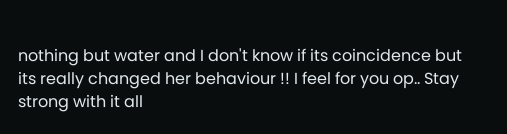nothing but water and I don't know if its coincidence but its really changed her behaviour !! I feel for you op.. Stay strong with it all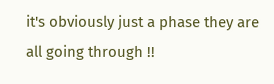it's obviously just a phase they are all going through !!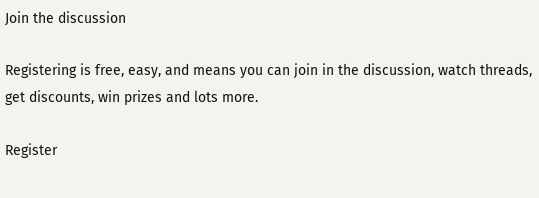Join the discussion

Registering is free, easy, and means you can join in the discussion, watch threads, get discounts, win prizes and lots more.

Register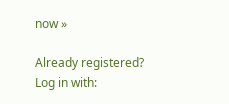now »

Already registered? Log in with: